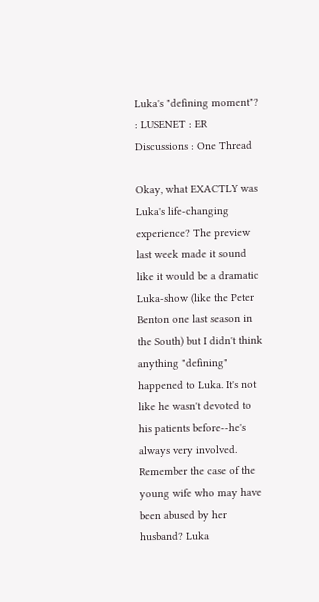Luka's "defining moment"? : LUSENET : ER Discussions : One Thread

Okay, what EXACTLY was Luka's life-changing experience? The preview last week made it sound like it would be a dramatic Luka-show (like the Peter Benton one last season in the South) but I didn't think anything "defining" happened to Luka. It's not like he wasn't devoted to his patients before--he's always very involved. Remember the case of the young wife who may have been abused by her husband? Luka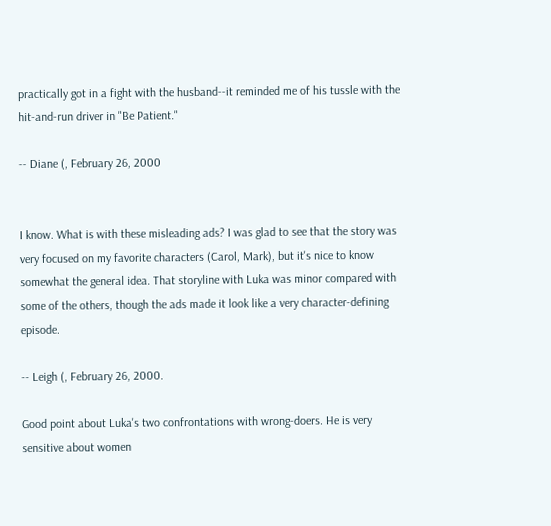practically got in a fight with the husband--it reminded me of his tussle with the hit-and-run driver in "Be Patient."

-- Diane (, February 26, 2000


I know. What is with these misleading ads? I was glad to see that the story was very focused on my favorite characters (Carol, Mark), but it's nice to know somewhat the general idea. That storyline with Luka was minor compared with some of the others, though the ads made it look like a very character-defining episode.

-- Leigh (, February 26, 2000.

Good point about Luka's two confrontations with wrong-doers. He is very sensitive about women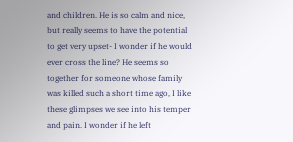and children. He is so calm and nice, but really seems to have the potential to get very upset- I wonder if he would ever cross the line? He seems so together for someone whose family was killed such a short time ago, I like these glimpses we see into his temper and pain. I wonder if he left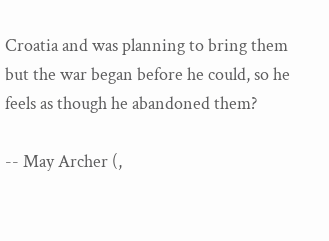Croatia and was planning to bring them but the war began before he could, so he feels as though he abandoned them?

-- May Archer (,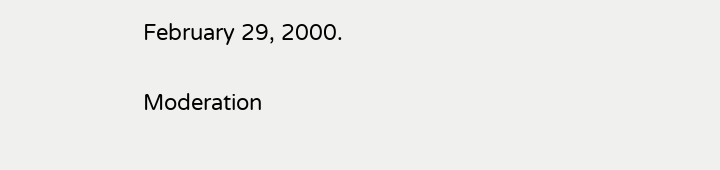February 29, 2000.

Moderation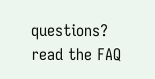questions? read the FAQ